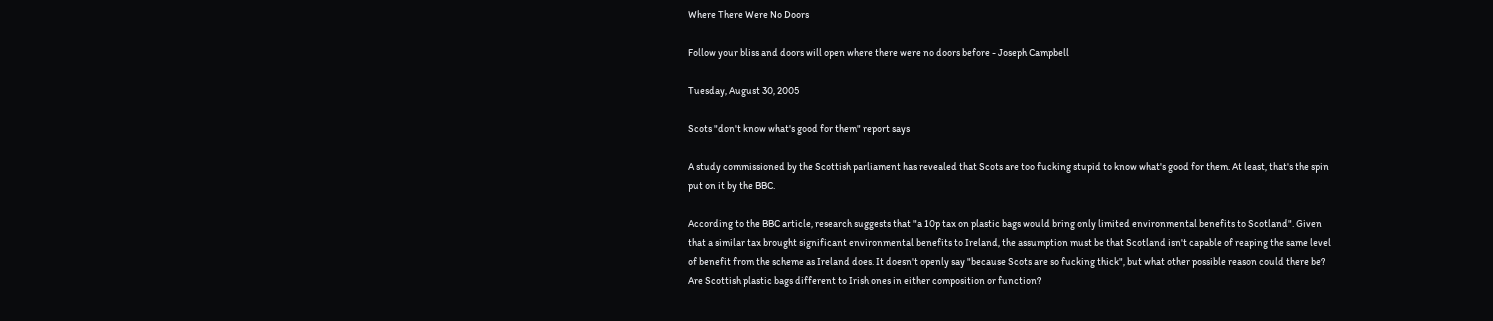Where There Were No Doors

Follow your bliss and doors will open where there were no doors before - Joseph Campbell

Tuesday, August 30, 2005

Scots "don't know what's good for them" report says

A study commissioned by the Scottish parliament has revealed that Scots are too fucking stupid to know what's good for them. At least, that's the spin put on it by the BBC.

According to the BBC article, research suggests that "a 10p tax on plastic bags would bring only limited environmental benefits to Scotland". Given that a similar tax brought significant environmental benefits to Ireland, the assumption must be that Scotland isn't capable of reaping the same level of benefit from the scheme as Ireland does. It doesn't openly say "because Scots are so fucking thick", but what other possible reason could there be? Are Scottish plastic bags different to Irish ones in either composition or function?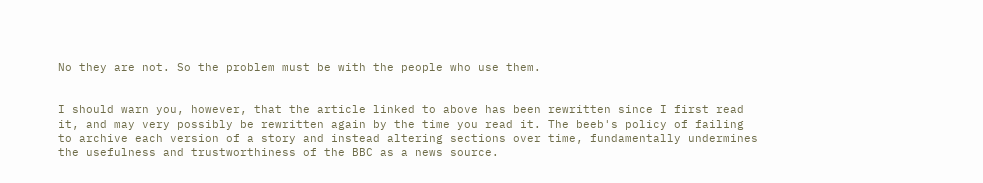No they are not. So the problem must be with the people who use them.


I should warn you, however, that the article linked to above has been rewritten since I first read it, and may very possibly be rewritten again by the time you read it. The beeb's policy of failing to archive each version of a story and instead altering sections over time, fundamentally undermines the usefulness and trustworthiness of the BBC as a news source.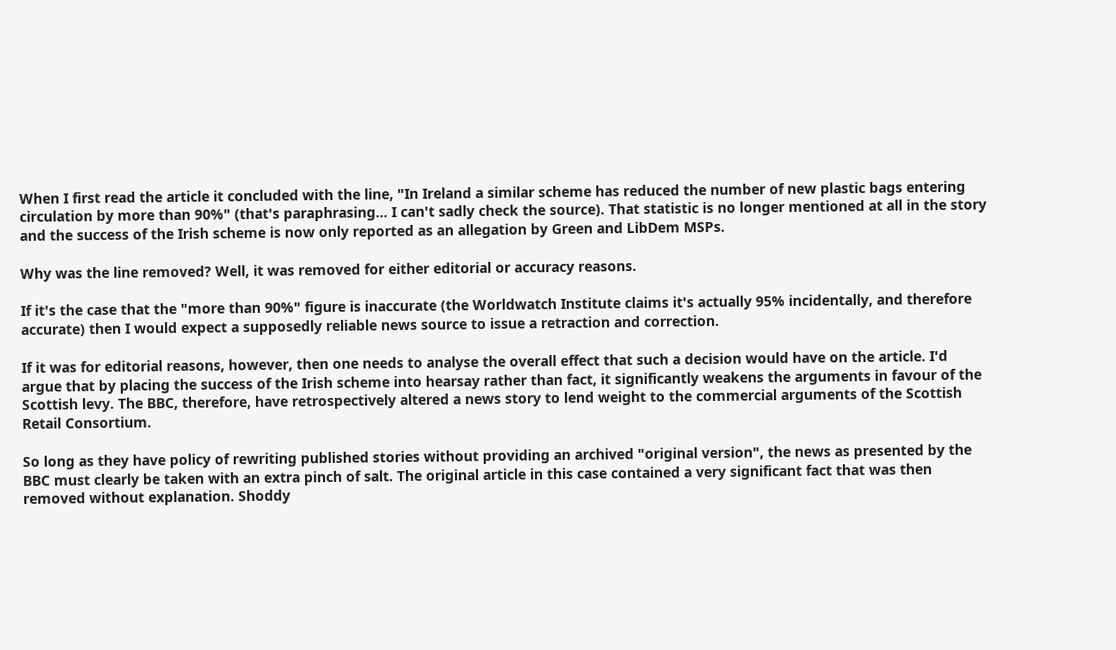When I first read the article it concluded with the line, "In Ireland a similar scheme has reduced the number of new plastic bags entering circulation by more than 90%" (that's paraphrasing... I can't sadly check the source). That statistic is no longer mentioned at all in the story and the success of the Irish scheme is now only reported as an allegation by Green and LibDem MSPs.

Why was the line removed? Well, it was removed for either editorial or accuracy reasons.

If it's the case that the "more than 90%" figure is inaccurate (the Worldwatch Institute claims it's actually 95% incidentally, and therefore accurate) then I would expect a supposedly reliable news source to issue a retraction and correction.

If it was for editorial reasons, however, then one needs to analyse the overall effect that such a decision would have on the article. I'd argue that by placing the success of the Irish scheme into hearsay rather than fact, it significantly weakens the arguments in favour of the Scottish levy. The BBC, therefore, have retrospectively altered a news story to lend weight to the commercial arguments of the Scottish Retail Consortium.

So long as they have policy of rewriting published stories without providing an archived "original version", the news as presented by the BBC must clearly be taken with an extra pinch of salt. The original article in this case contained a very significant fact that was then removed without explanation. Shoddy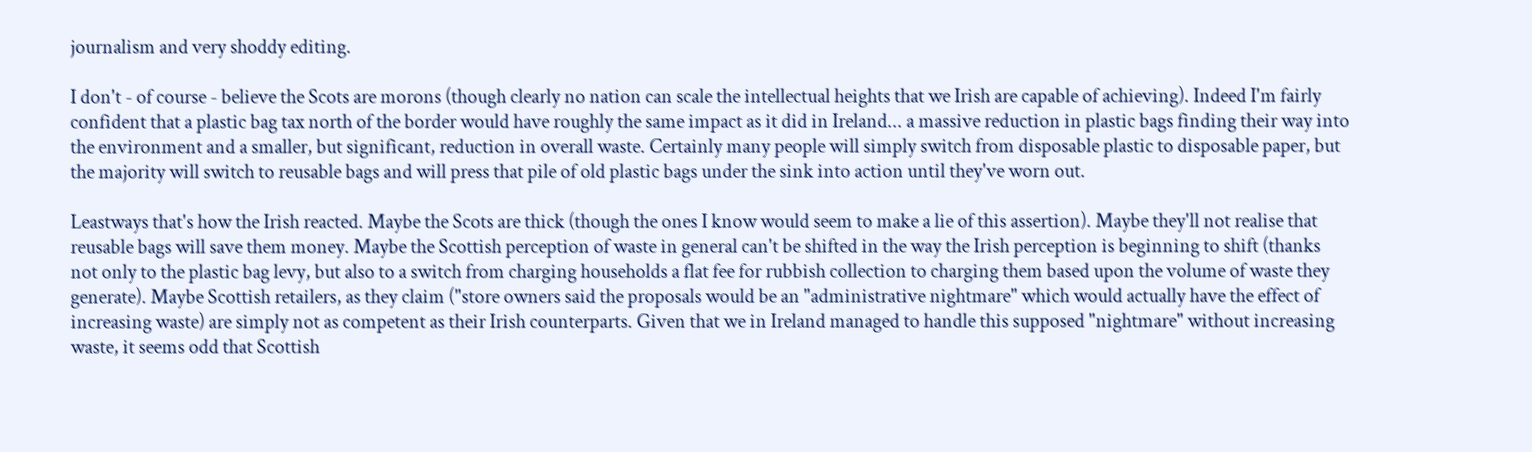journalism and very shoddy editing.

I don't - of course - believe the Scots are morons (though clearly no nation can scale the intellectual heights that we Irish are capable of achieving). Indeed I'm fairly confident that a plastic bag tax north of the border would have roughly the same impact as it did in Ireland... a massive reduction in plastic bags finding their way into the environment and a smaller, but significant, reduction in overall waste. Certainly many people will simply switch from disposable plastic to disposable paper, but the majority will switch to reusable bags and will press that pile of old plastic bags under the sink into action until they've worn out.

Leastways that's how the Irish reacted. Maybe the Scots are thick (though the ones I know would seem to make a lie of this assertion). Maybe they'll not realise that reusable bags will save them money. Maybe the Scottish perception of waste in general can't be shifted in the way the Irish perception is beginning to shift (thanks not only to the plastic bag levy, but also to a switch from charging households a flat fee for rubbish collection to charging them based upon the volume of waste they generate). Maybe Scottish retailers, as they claim ("store owners said the proposals would be an "administrative nightmare" which would actually have the effect of increasing waste) are simply not as competent as their Irish counterparts. Given that we in Ireland managed to handle this supposed "nightmare" without increasing waste, it seems odd that Scottish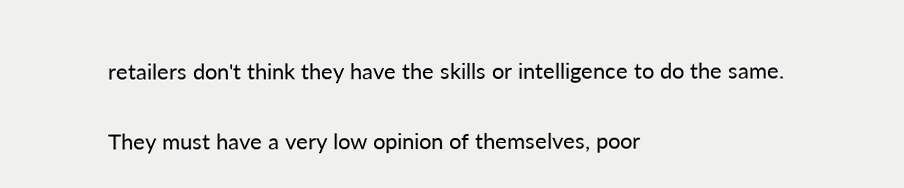retailers don't think they have the skills or intelligence to do the same.

They must have a very low opinion of themselves, poor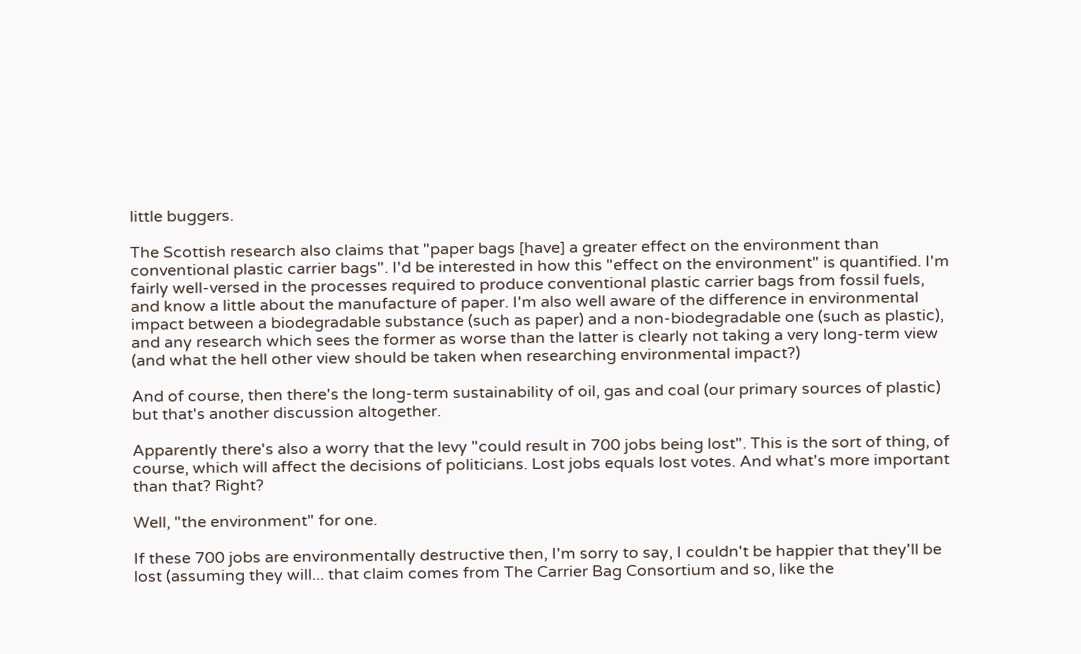little buggers.

The Scottish research also claims that "paper bags [have] a greater effect on the environment than conventional plastic carrier bags". I'd be interested in how this "effect on the environment" is quantified. I'm fairly well-versed in the processes required to produce conventional plastic carrier bags from fossil fuels, and know a little about the manufacture of paper. I'm also well aware of the difference in environmental impact between a biodegradable substance (such as paper) and a non-biodegradable one (such as plastic), and any research which sees the former as worse than the latter is clearly not taking a very long-term view (and what the hell other view should be taken when researching environmental impact?)

And of course, then there's the long-term sustainability of oil, gas and coal (our primary sources of plastic) but that's another discussion altogether.

Apparently there's also a worry that the levy "could result in 700 jobs being lost". This is the sort of thing, of course, which will affect the decisions of politicians. Lost jobs equals lost votes. And what's more important than that? Right?

Well, "the environment" for one.

If these 700 jobs are environmentally destructive then, I'm sorry to say, I couldn't be happier that they'll be lost (assuming they will... that claim comes from The Carrier Bag Consortium and so, like the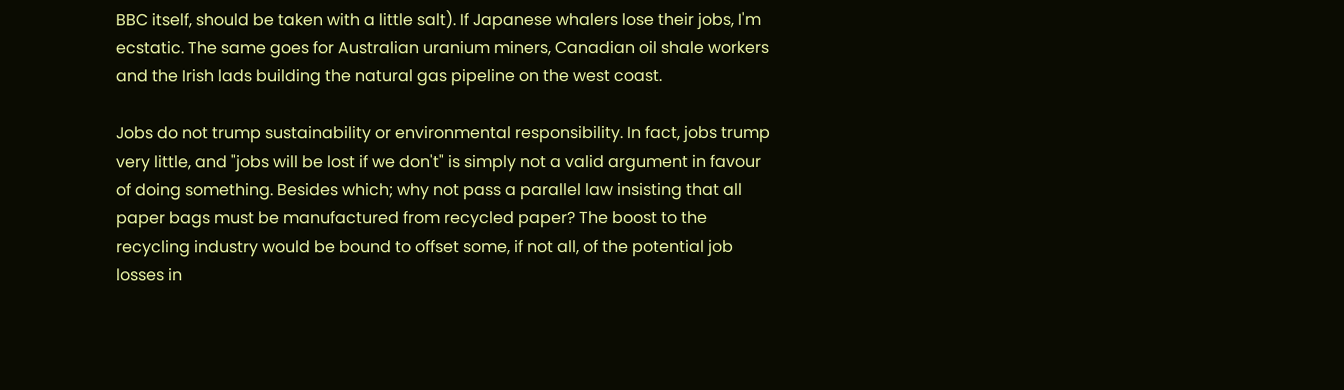BBC itself, should be taken with a little salt). If Japanese whalers lose their jobs, I'm ecstatic. The same goes for Australian uranium miners, Canadian oil shale workers and the Irish lads building the natural gas pipeline on the west coast.

Jobs do not trump sustainability or environmental responsibility. In fact, jobs trump very little, and "jobs will be lost if we don't" is simply not a valid argument in favour of doing something. Besides which; why not pass a parallel law insisting that all paper bags must be manufactured from recycled paper? The boost to the recycling industry would be bound to offset some, if not all, of the potential job losses in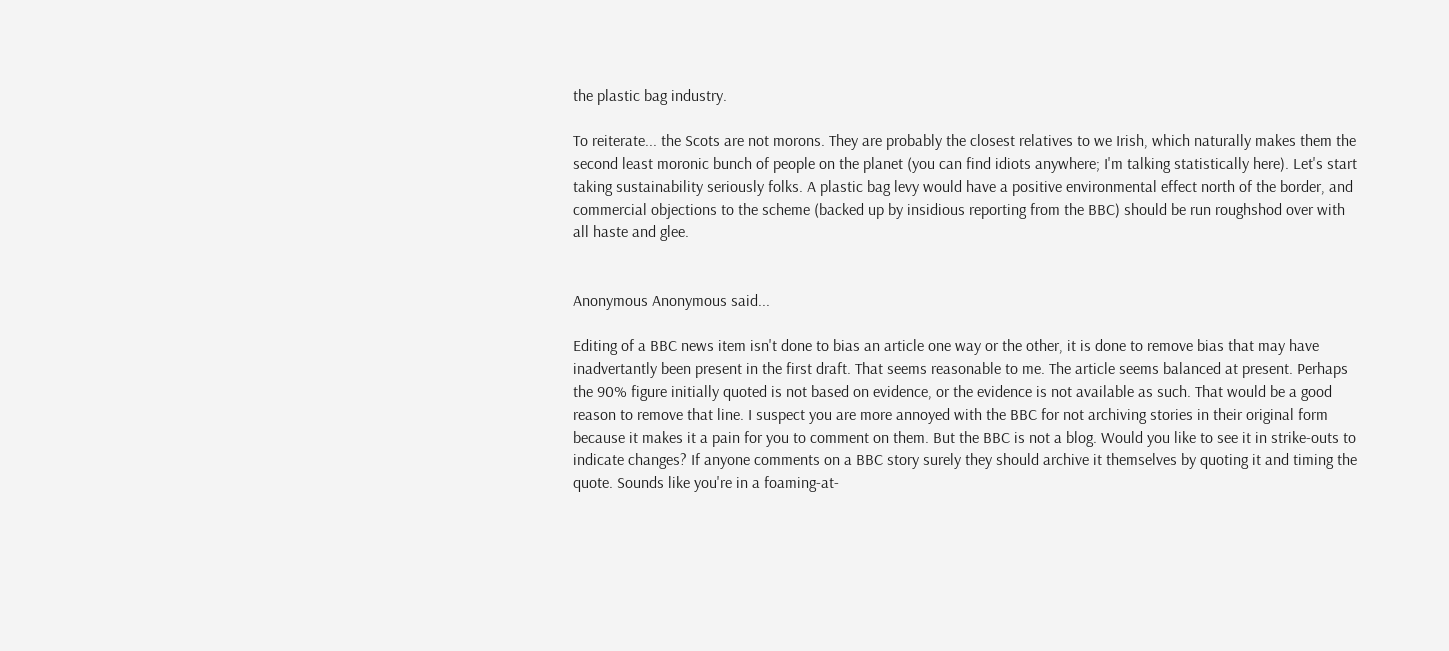the plastic bag industry.

To reiterate... the Scots are not morons. They are probably the closest relatives to we Irish, which naturally makes them the second least moronic bunch of people on the planet (you can find idiots anywhere; I'm talking statistically here). Let's start taking sustainability seriously folks. A plastic bag levy would have a positive environmental effect north of the border, and commercial objections to the scheme (backed up by insidious reporting from the BBC) should be run roughshod over with all haste and glee.


Anonymous Anonymous said...

Editing of a BBC news item isn't done to bias an article one way or the other, it is done to remove bias that may have inadvertantly been present in the first draft. That seems reasonable to me. The article seems balanced at present. Perhaps the 90% figure initially quoted is not based on evidence, or the evidence is not available as such. That would be a good reason to remove that line. I suspect you are more annoyed with the BBC for not archiving stories in their original form because it makes it a pain for you to comment on them. But the BBC is not a blog. Would you like to see it in strike-outs to indicate changes? If anyone comments on a BBC story surely they should archive it themselves by quoting it and timing the quote. Sounds like you're in a foaming-at-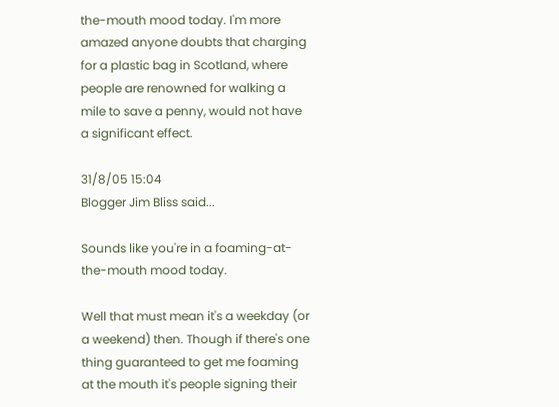the-mouth mood today. I'm more amazed anyone doubts that charging for a plastic bag in Scotland, where people are renowned for walking a mile to save a penny, would not have a significant effect.

31/8/05 15:04
Blogger Jim Bliss said...

Sounds like you're in a foaming-at-the-mouth mood today.

Well that must mean it's a weekday (or a weekend) then. Though if there's one thing guaranteed to get me foaming at the mouth it's people signing their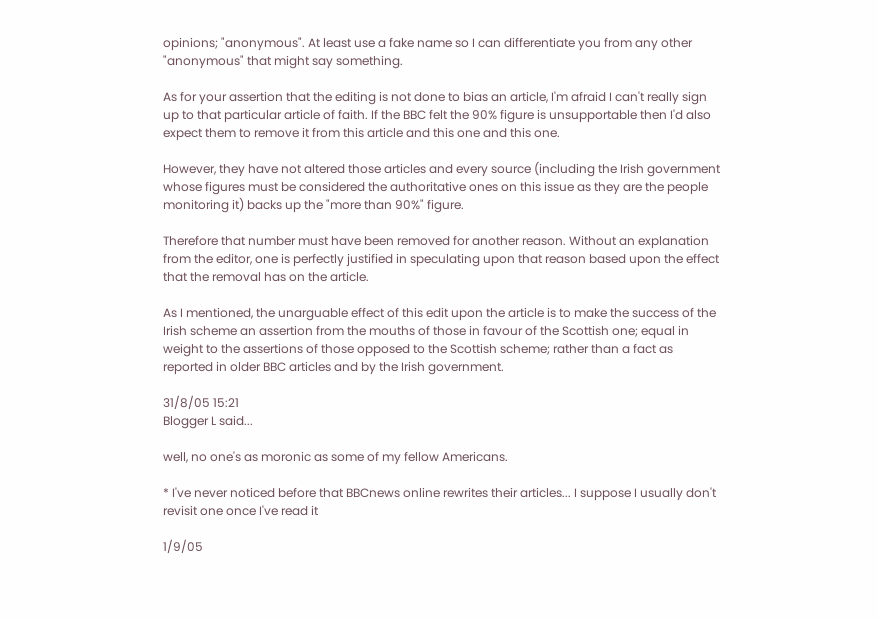opinions; "anonymous". At least use a fake name so I can differentiate you from any other "anonymous" that might say something.

As for your assertion that the editing is not done to bias an article, I'm afraid I can't really sign up to that particular article of faith. If the BBC felt the 90% figure is unsupportable then I'd also expect them to remove it from this article and this one and this one.

However, they have not altered those articles and every source (including the Irish government whose figures must be considered the authoritative ones on this issue as they are the people monitoring it) backs up the "more than 90%" figure.

Therefore that number must have been removed for another reason. Without an explanation from the editor, one is perfectly justified in speculating upon that reason based upon the effect that the removal has on the article.

As I mentioned, the unarguable effect of this edit upon the article is to make the success of the Irish scheme an assertion from the mouths of those in favour of the Scottish one; equal in weight to the assertions of those opposed to the Scottish scheme; rather than a fact as reported in older BBC articles and by the Irish government.

31/8/05 15:21
Blogger L said...

well, no one's as moronic as some of my fellow Americans.

* I've never noticed before that BBCnews online rewrites their articles... I suppose I usually don't revisit one once I've read it

1/9/05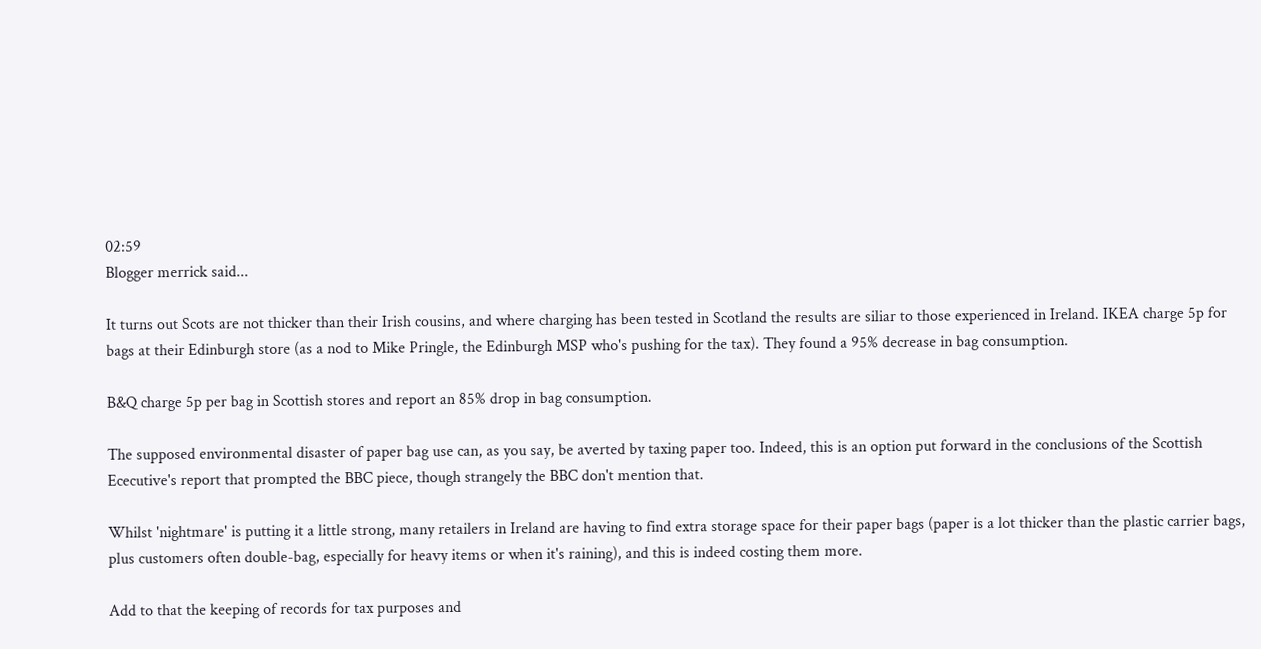02:59
Blogger merrick said...

It turns out Scots are not thicker than their Irish cousins, and where charging has been tested in Scotland the results are siliar to those experienced in Ireland. IKEA charge 5p for bags at their Edinburgh store (as a nod to Mike Pringle, the Edinburgh MSP who's pushing for the tax). They found a 95% decrease in bag consumption.

B&Q charge 5p per bag in Scottish stores and report an 85% drop in bag consumption.

The supposed environmental disaster of paper bag use can, as you say, be averted by taxing paper too. Indeed, this is an option put forward in the conclusions of the Scottish Ececutive's report that prompted the BBC piece, though strangely the BBC don't mention that.

Whilst 'nightmare' is putting it a little strong, many retailers in Ireland are having to find extra storage space for their paper bags (paper is a lot thicker than the plastic carrier bags, plus customers often double-bag, especially for heavy items or when it's raining), and this is indeed costing them more.

Add to that the keeping of records for tax purposes and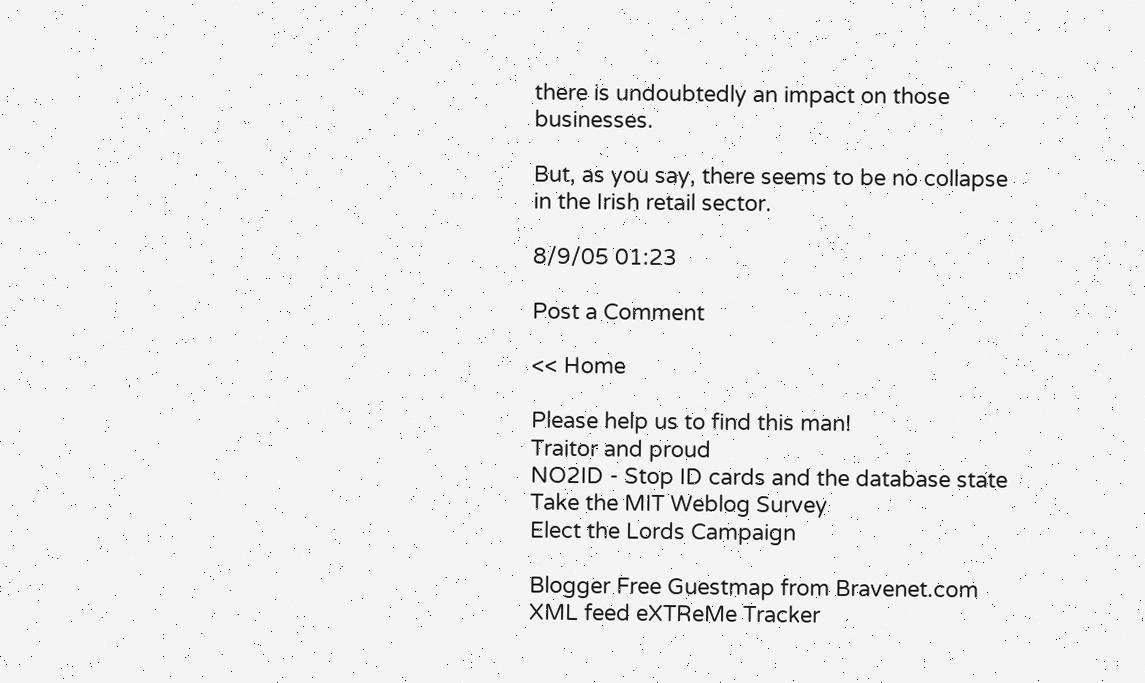there is undoubtedly an impact on those businesses.

But, as you say, there seems to be no collapse in the Irish retail sector.

8/9/05 01:23

Post a Comment

<< Home

Please help us to find this man!
Traitor and proud
NO2ID - Stop ID cards and the database state
Take the MIT Weblog Survey
Elect the Lords Campaign

Blogger Free Guestmap from Bravenet.com
XML feed eXTReMe Tracker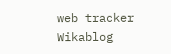web tracker
Wikablog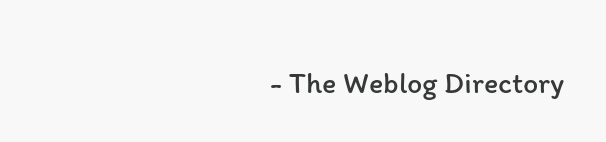- The Weblog Directory